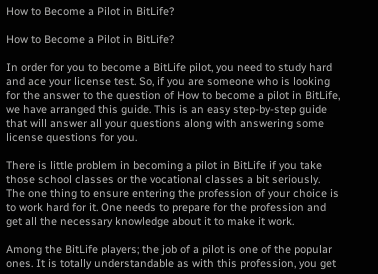How to Become a Pilot in BitLife?

How to Become a Pilot in BitLife?

In order for you to become a BitLife pilot, you need to study hard and ace your license test. So, if you are someone who is looking for the answer to the question of How to become a pilot in BitLife, we have arranged this guide. This is an easy step-by-step guide that will answer all your questions along with answering some license questions for you.

There is little problem in becoming a pilot in BitLife if you take those school classes or the vocational classes a bit seriously. The one thing to ensure entering the profession of your choice is to work hard for it. One needs to prepare for the profession and get all the necessary knowledge about it to make it work.

Among the BitLife players; the job of a pilot is one of the popular ones. It is totally understandable as with this profession, you get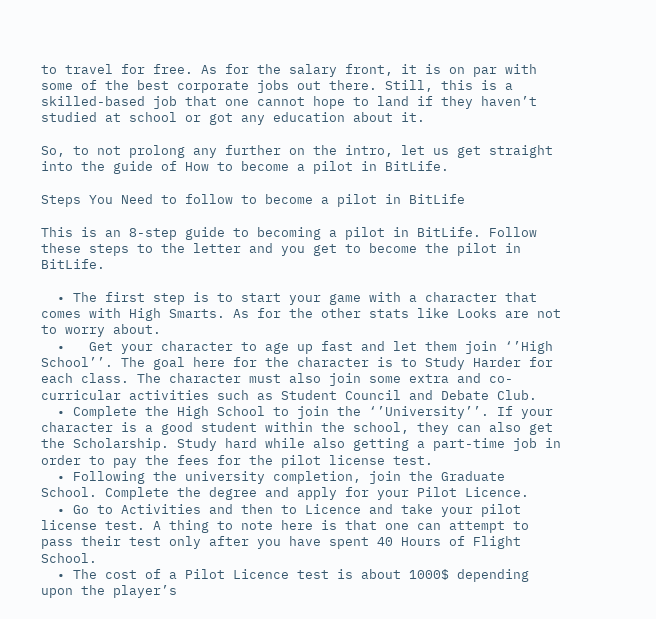to travel for free. As for the salary front, it is on par with some of the best corporate jobs out there. Still, this is a skilled-based job that one cannot hope to land if they haven’t studied at school or got any education about it.

So, to not prolong any further on the intro, let us get straight into the guide of How to become a pilot in BitLife.

Steps You Need to follow to become a pilot in BitLife

This is an 8-step guide to becoming a pilot in BitLife. Follow these steps to the letter and you get to become the pilot in BitLife.

  • The first step is to start your game with a character that comes with High Smarts. As for the other stats like Looks are not to worry about.
  •   Get your character to age up fast and let them join ‘’High School’’. The goal here for the character is to Study Harder for each class. The character must also join some extra and co-curricular activities such as Student Council and Debate Club.
  • Complete the High School to join the ‘’University’’. If your character is a good student within the school, they can also get the Scholarship. Study hard while also getting a part-time job in order to pay the fees for the pilot license test.
  • Following the university completion, join the Graduate School. Complete the degree and apply for your Pilot Licence.
  • Go to Activities and then to Licence and take your pilot license test. A thing to note here is that one can attempt to pass their test only after you have spent 40 Hours of Flight School.
  • The cost of a Pilot Licence test is about 1000$ depending upon the player’s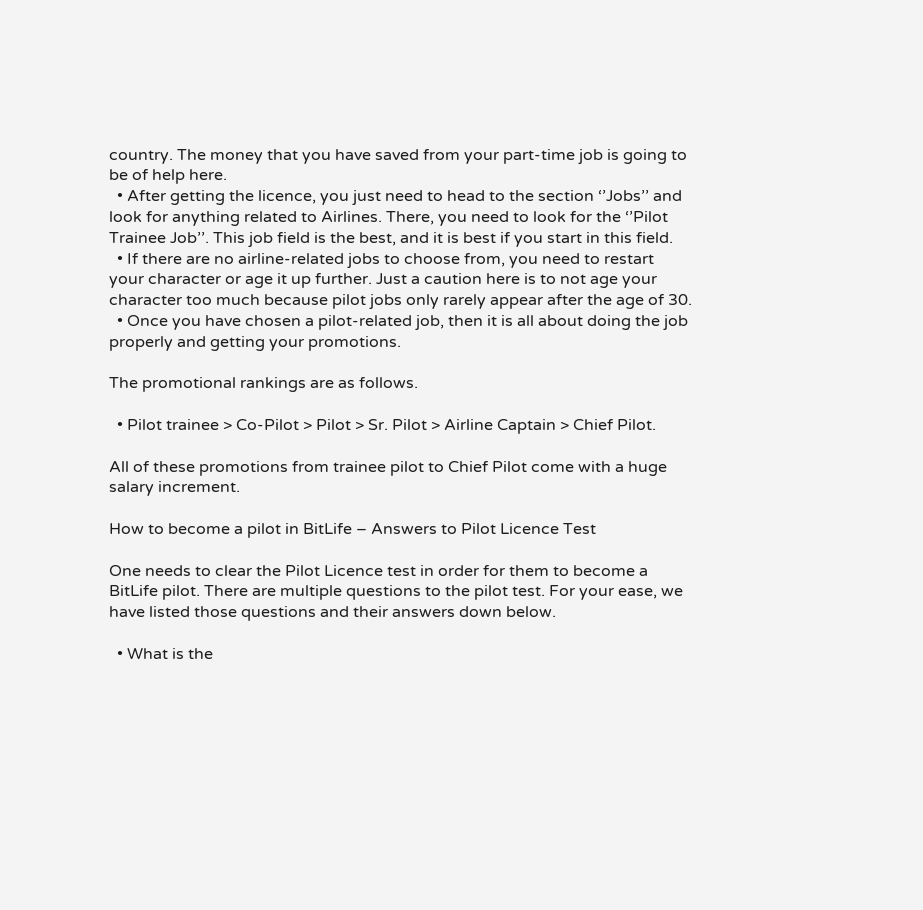country. The money that you have saved from your part-time job is going to be of help here.
  • After getting the licence, you just need to head to the section ‘’Jobs’’ and look for anything related to Airlines. There, you need to look for the ‘’Pilot Trainee Job’’. This job field is the best, and it is best if you start in this field.
  • If there are no airline-related jobs to choose from, you need to restart your character or age it up further. Just a caution here is to not age your character too much because pilot jobs only rarely appear after the age of 30.
  • Once you have chosen a pilot-related job, then it is all about doing the job properly and getting your promotions.

The promotional rankings are as follows.

  • Pilot trainee > Co-Pilot > Pilot > Sr. Pilot > Airline Captain > Chief Pilot.

All of these promotions from trainee pilot to Chief Pilot come with a huge salary increment.

How to become a pilot in BitLife – Answers to Pilot Licence Test

One needs to clear the Pilot Licence test in order for them to become a BitLife pilot. There are multiple questions to the pilot test. For your ease, we have listed those questions and their answers down below.

  • What is the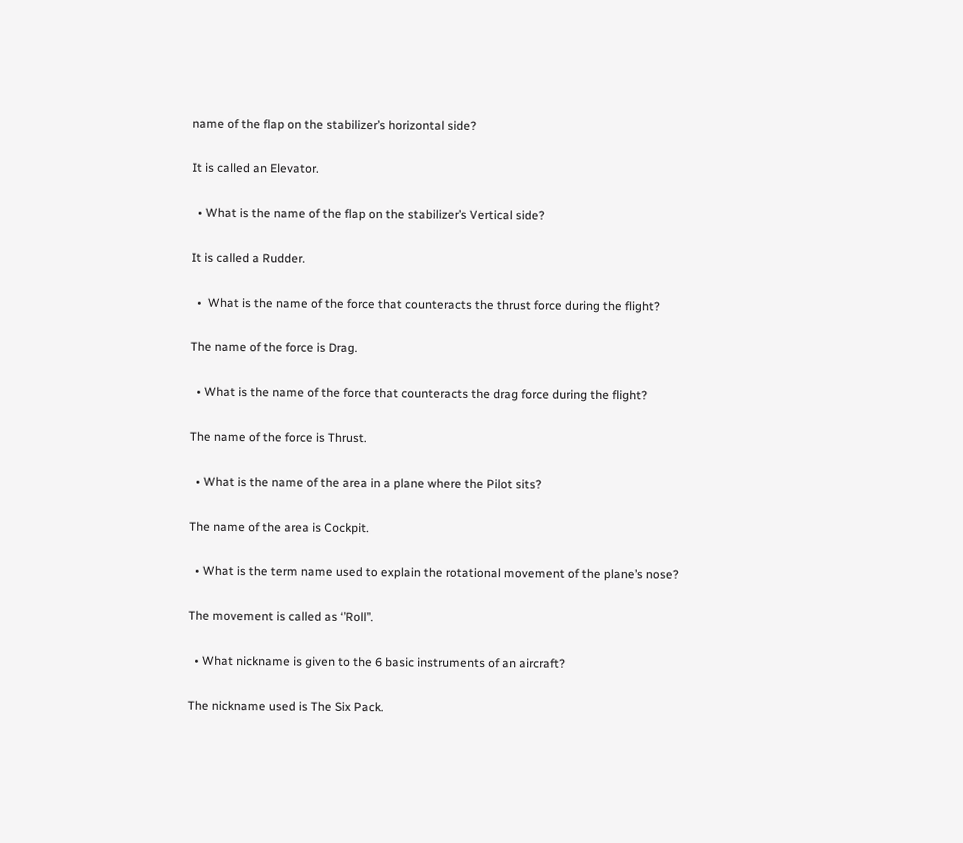name of the flap on the stabilizer’s horizontal side?

It is called an Elevator.

  • What is the name of the flap on the stabilizer’s Vertical side?

It is called a Rudder.

  •  What is the name of the force that counteracts the thrust force during the flight?

The name of the force is Drag.

  • What is the name of the force that counteracts the drag force during the flight?

The name of the force is Thrust.

  • What is the name of the area in a plane where the Pilot sits?

The name of the area is Cockpit.

  • What is the term name used to explain the rotational movement of the plane’s nose?

The movement is called as ‘’Roll’’.

  • What nickname is given to the 6 basic instruments of an aircraft?

The nickname used is The Six Pack.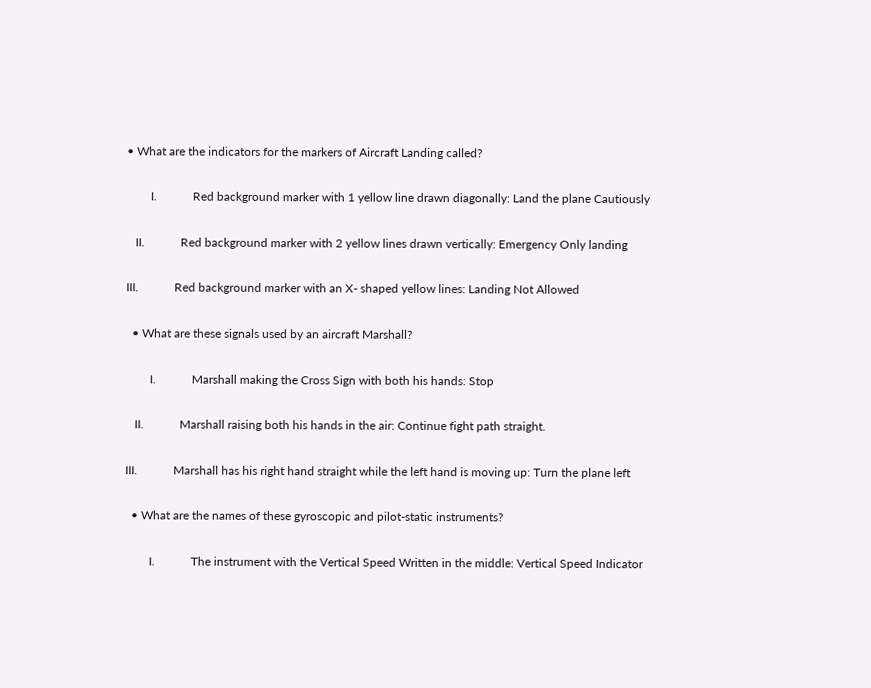• What are the indicators for the markers of Aircraft Landing called?

        I.            Red background marker with 1 yellow line drawn diagonally: Land the plane Cautiously

   II.            Red background marker with 2 yellow lines drawn vertically: Emergency Only landing

III.            Red background marker with an X- shaped yellow lines: Landing Not Allowed

  • What are these signals used by an aircraft Marshall?

        I.            Marshall making the Cross Sign with both his hands: Stop

   II.            Marshall raising both his hands in the air: Continue fight path straight.

III.            Marshall has his right hand straight while the left hand is moving up: Turn the plane left

  • What are the names of these gyroscopic and pilot-static instruments?

        I.            The instrument with the Vertical Speed Written in the middle: Vertical Speed Indicator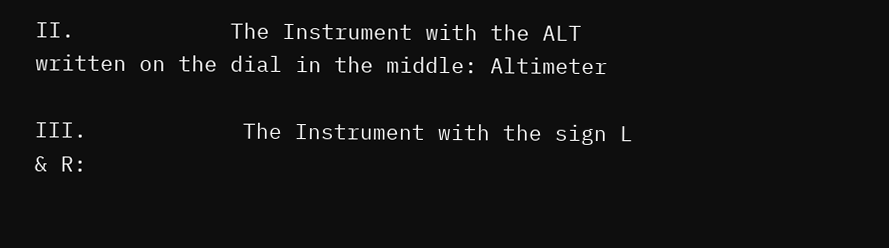II.            The Instrument with the ALT written on the dial in the middle: Altimeter

III.            The Instrument with the sign L & R: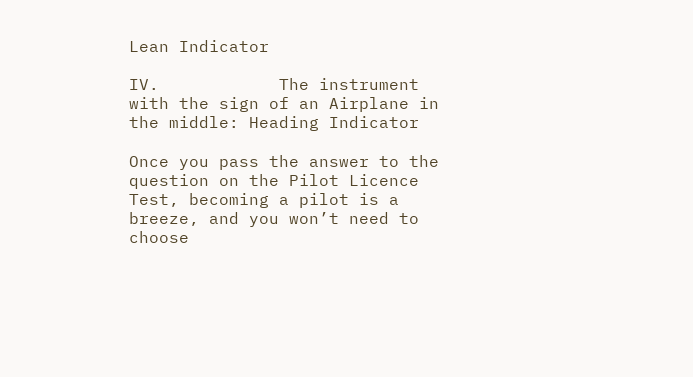Lean Indicator

IV.            The instrument with the sign of an Airplane in the middle: Heading Indicator

Once you pass the answer to the question on the Pilot Licence Test, becoming a pilot is a breeze, and you won’t need to choose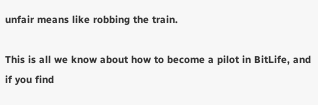unfair means like robbing the train.

This is all we know about how to become a pilot in BitLife, and if you find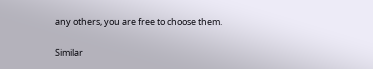any others, you are free to choose them.

Similar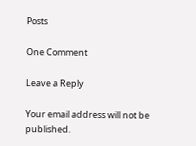Posts

One Comment

Leave a Reply

Your email address will not be published.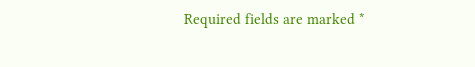Required fields are marked *